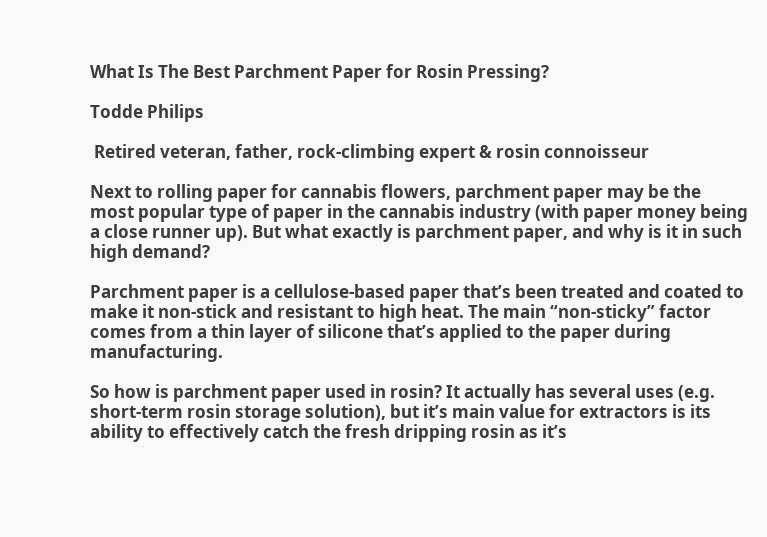What Is The Best Parchment Paper for Rosin Pressing?

Todde Philips

 Retired veteran, father, rock-climbing expert & rosin connoisseur

Next to rolling paper for cannabis flowers, parchment paper may be the most popular type of paper in the cannabis industry (with paper money being a close runner up). But what exactly is parchment paper, and why is it in such high demand?

Parchment paper is a cellulose-based paper that’s been treated and coated to make it non-stick and resistant to high heat. The main “non-sticky” factor comes from a thin layer of silicone that’s applied to the paper during manufacturing.

So how is parchment paper used in rosin? It actually has several uses (e.g. short-term rosin storage solution), but it’s main value for extractors is its ability to effectively catch the fresh dripping rosin as it’s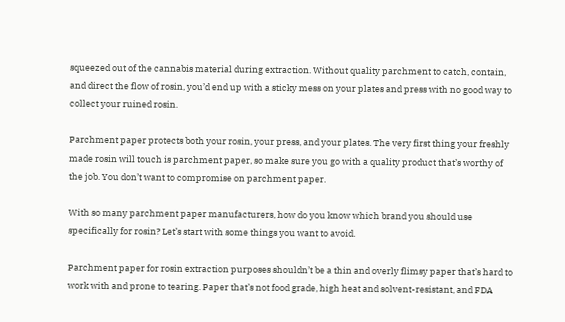squeezed out of the cannabis material during extraction. Without quality parchment to catch, contain, and direct the flow of rosin, you’d end up with a sticky mess on your plates and press with no good way to collect your ruined rosin.

Parchment paper protects both your rosin, your press, and your plates. The very first thing your freshly made rosin will touch is parchment paper, so make sure you go with a quality product that’s worthy of the job. You don’t want to compromise on parchment paper.

With so many parchment paper manufacturers, how do you know which brand you should use specifically for rosin? Let’s start with some things you want to avoid.

Parchment paper for rosin extraction purposes shouldn’t be a thin and overly flimsy paper that’s hard to work with and prone to tearing. Paper that’s not food grade, high heat and solvent-resistant, and FDA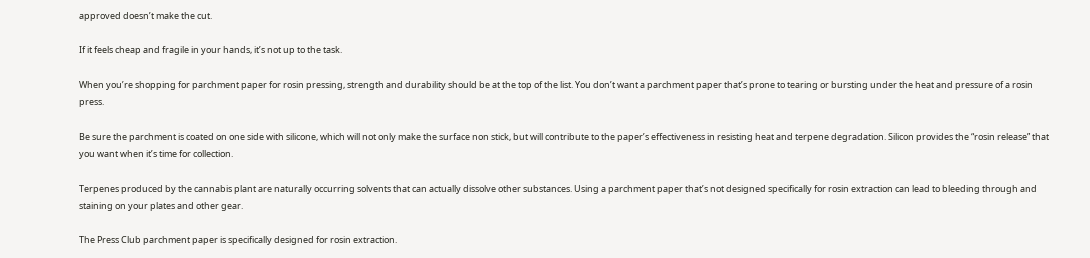approved doesn’t make the cut.

If it feels cheap and fragile in your hands, it’s not up to the task.

When you’re shopping for parchment paper for rosin pressing, strength and durability should be at the top of the list. You don’t want a parchment paper that’s prone to tearing or bursting under the heat and pressure of a rosin press.

Be sure the parchment is coated on one side with silicone, which will not only make the surface non stick, but will contribute to the paper’s effectiveness in resisting heat and terpene degradation. Silicon provides the “rosin release” that you want when it’s time for collection.

Terpenes produced by the cannabis plant are naturally occurring solvents that can actually dissolve other substances. Using a parchment paper that’s not designed specifically for rosin extraction can lead to bleeding through and staining on your plates and other gear.

The Press Club parchment paper is specifically designed for rosin extraction.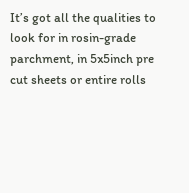It’s got all the qualities to look for in rosin-grade parchment, in 5x5inch pre cut sheets or entire rolls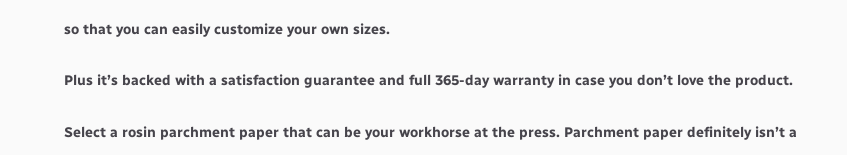so that you can easily customize your own sizes.

Plus it’s backed with a satisfaction guarantee and full 365-day warranty in case you don’t love the product.

Select a rosin parchment paper that can be your workhorse at the press. Parchment paper definitely isn’t a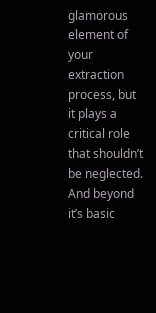glamorous element of your extraction process, but it plays a critical role that shouldn’t be neglected. And beyond it’s basic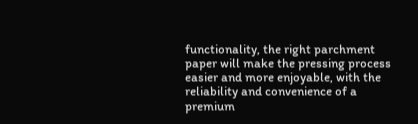functionality, the right parchment paper will make the pressing process easier and more enjoyable, with the reliability and convenience of a premium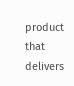product that delivers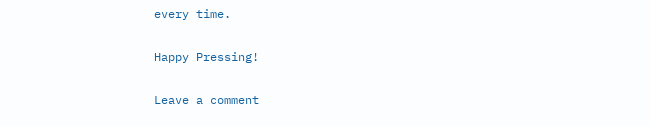every time.

Happy Pressing!

Leave a comment